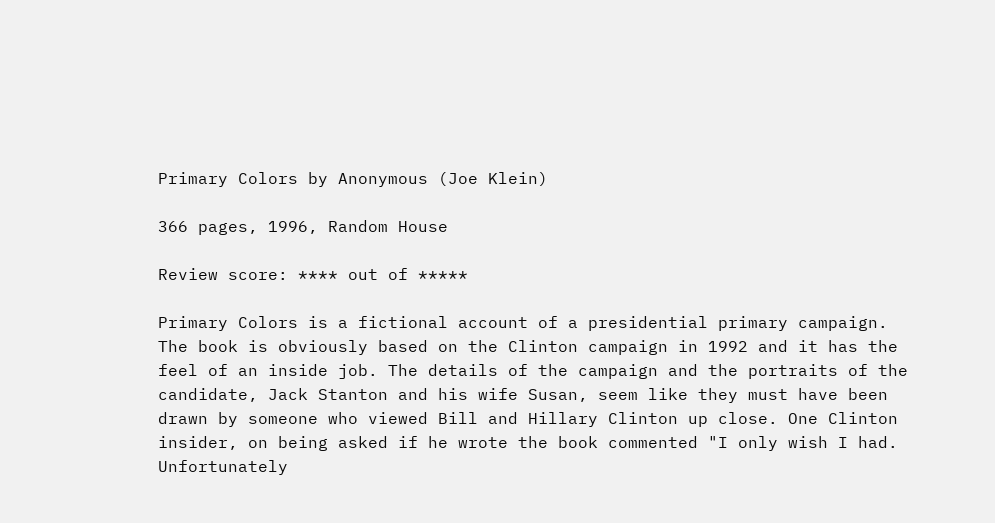Primary Colors by Anonymous (Joe Klein)

366 pages, 1996, Random House

Review score: **** out of *****

Primary Colors is a fictional account of a presidential primary campaign. The book is obviously based on the Clinton campaign in 1992 and it has the feel of an inside job. The details of the campaign and the portraits of the candidate, Jack Stanton and his wife Susan, seem like they must have been drawn by someone who viewed Bill and Hillary Clinton up close. One Clinton insider, on being asked if he wrote the book commented "I only wish I had. Unfortunately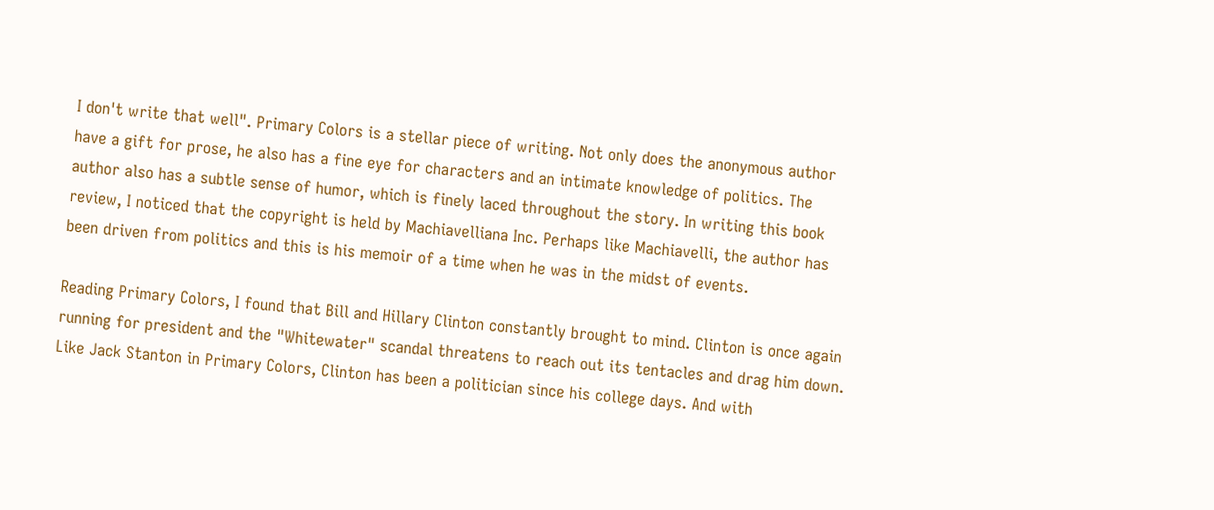I don't write that well". Primary Colors is a stellar piece of writing. Not only does the anonymous author have a gift for prose, he also has a fine eye for characters and an intimate knowledge of politics. The author also has a subtle sense of humor, which is finely laced throughout the story. In writing this book review, I noticed that the copyright is held by Machiavelliana Inc. Perhaps like Machiavelli, the author has been driven from politics and this is his memoir of a time when he was in the midst of events.

Reading Primary Colors, I found that Bill and Hillary Clinton constantly brought to mind. Clinton is once again running for president and the "Whitewater" scandal threatens to reach out its tentacles and drag him down. Like Jack Stanton in Primary Colors, Clinton has been a politician since his college days. And with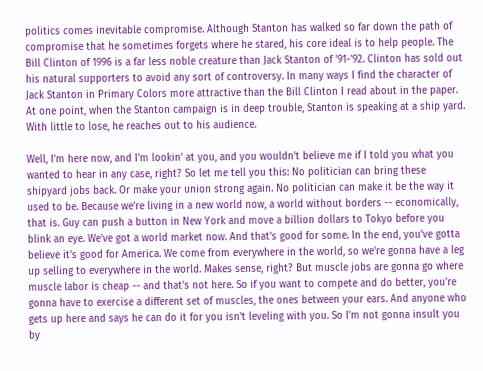politics comes inevitable compromise. Although Stanton has walked so far down the path of compromise that he sometimes forgets where he stared, his core ideal is to help people. The Bill Clinton of 1996 is a far less noble creature than Jack Stanton of '91-'92. Clinton has sold out his natural supporters to avoid any sort of controversy. In many ways I find the character of Jack Stanton in Primary Colors more attractive than the Bill Clinton I read about in the paper. At one point, when the Stanton campaign is in deep trouble, Stanton is speaking at a ship yard. With little to lose, he reaches out to his audience.

Well, I'm here now, and I'm lookin' at you, and you wouldn't believe me if I told you what you wanted to hear in any case, right? So let me tell you this: No politician can bring these shipyard jobs back. Or make your union strong again. No politician can make it be the way it used to be. Because we're living in a new world now, a world without borders -- economically, that is. Guy can push a button in New York and move a billion dollars to Tokyo before you blink an eye. We've got a world market now. And that's good for some. In the end, you've gotta believe it's good for America. We come from everywhere in the world, so we're gonna have a leg up selling to everywhere in the world. Makes sense, right? But muscle jobs are gonna go where muscle labor is cheap -- and that's not here. So if you want to compete and do better, you're gonna have to exercise a different set of muscles, the ones between your ears. And anyone who gets up here and says he can do it for you isn't leveling with you. So I'm not gonna insult you by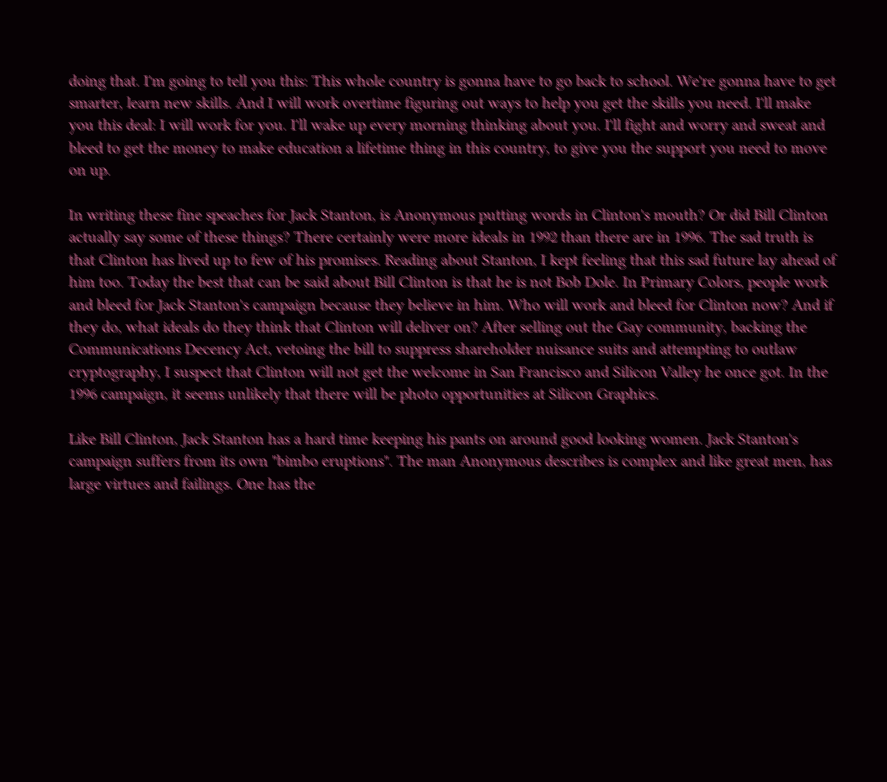doing that. I'm going to tell you this: This whole country is gonna have to go back to school. We're gonna have to get smarter, learn new skills. And I will work overtime figuring out ways to help you get the skills you need. I'll make you this deal: I will work for you. I'll wake up every morning thinking about you. I'll fight and worry and sweat and bleed to get the money to make education a lifetime thing in this country, to give you the support you need to move on up.

In writing these fine speaches for Jack Stanton, is Anonymous putting words in Clinton's mouth? Or did Bill Clinton actually say some of these things? There certainly were more ideals in 1992 than there are in 1996. The sad truth is that Clinton has lived up to few of his promises. Reading about Stanton, I kept feeling that this sad future lay ahead of him too. Today the best that can be said about Bill Clinton is that he is not Bob Dole. In Primary Colors, people work and bleed for Jack Stanton's campaign because they believe in him. Who will work and bleed for Clinton now? And if they do, what ideals do they think that Clinton will deliver on? After selling out the Gay community, backing the Communications Decency Act, vetoing the bill to suppress shareholder nuisance suits and attempting to outlaw cryptography, I suspect that Clinton will not get the welcome in San Francisco and Silicon Valley he once got. In the 1996 campaign, it seems unlikely that there will be photo opportunities at Silicon Graphics.

Like Bill Clinton, Jack Stanton has a hard time keeping his pants on around good looking women. Jack Stanton's campaign suffers from its own "bimbo eruptions". The man Anonymous describes is complex and like great men, has large virtues and failings. One has the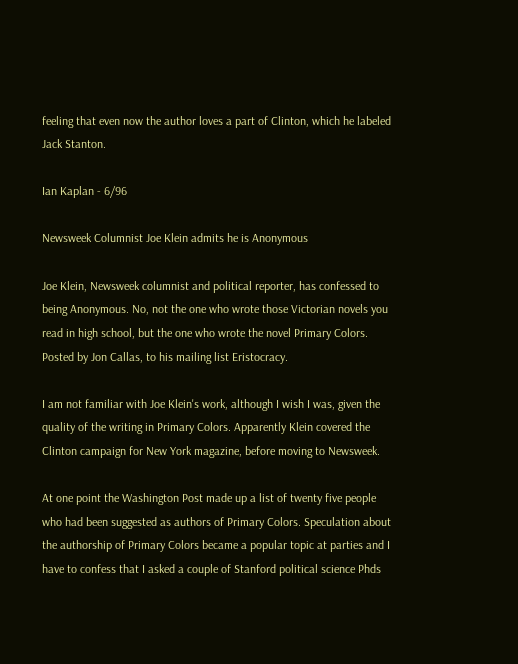feeling that even now the author loves a part of Clinton, which he labeled Jack Stanton.

Ian Kaplan - 6/96

Newsweek Columnist Joe Klein admits he is Anonymous

Joe Klein, Newsweek columnist and political reporter, has confessed to being Anonymous. No, not the one who wrote those Victorian novels you read in high school, but the one who wrote the novel Primary Colors.
Posted by Jon Callas, to his mailing list Eristocracy.

I am not familiar with Joe Klein's work, although I wish I was, given the quality of the writing in Primary Colors. Apparently Klein covered the Clinton campaign for New York magazine, before moving to Newsweek.

At one point the Washington Post made up a list of twenty five people who had been suggested as authors of Primary Colors. Speculation about the authorship of Primary Colors became a popular topic at parties and I have to confess that I asked a couple of Stanford political science Phds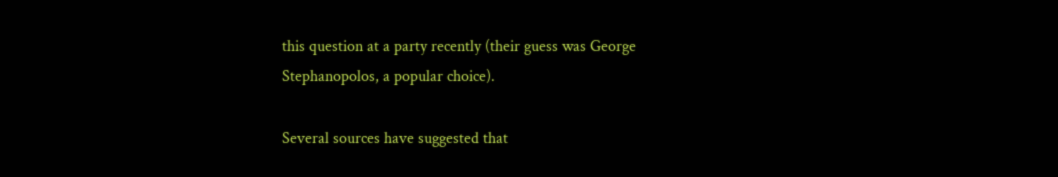this question at a party recently (their guess was George Stephanopolos, a popular choice).

Several sources have suggested that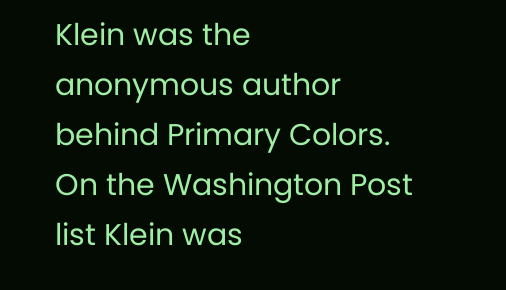Klein was the anonymous author behind Primary Colors. On the Washington Post list Klein was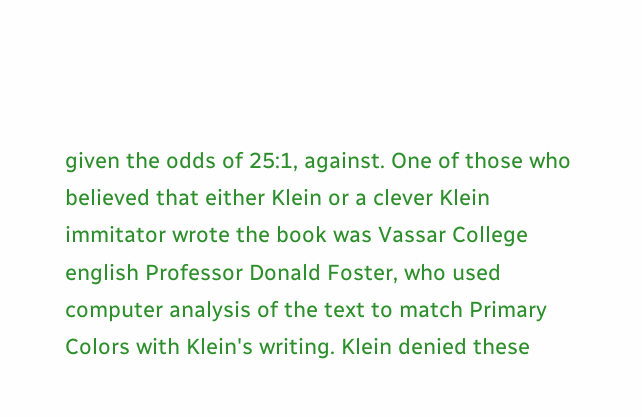given the odds of 25:1, against. One of those who believed that either Klein or a clever Klein immitator wrote the book was Vassar College english Professor Donald Foster, who used computer analysis of the text to match Primary Colors with Klein's writing. Klein denied these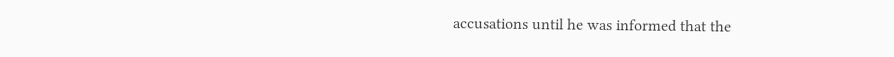accusations until he was informed that the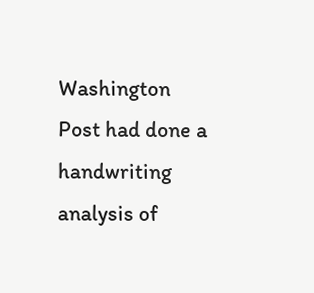Washington Post had done a handwriting analysis of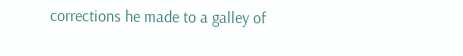corrections he made to a galley of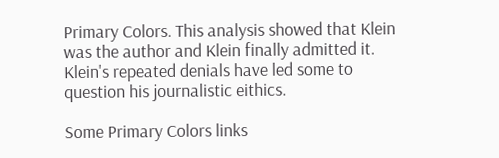Primary Colors. This analysis showed that Klein was the author and Klein finally admitted it. Klein's repeated denials have led some to question his journalistic eithics.

Some Primary Colors links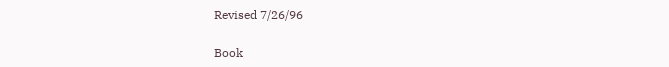Revised 7/26/96

Book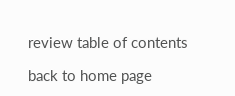review table of contents

back to home page